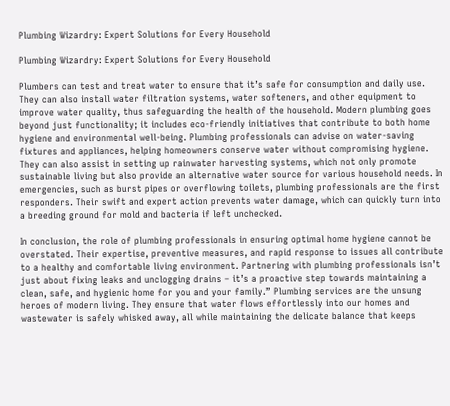Plumbing Wizardry: Expert Solutions for Every Household

Plumbing Wizardry: Expert Solutions for Every Household

Plumbers can test and treat water to ensure that it’s safe for consumption and daily use. They can also install water filtration systems, water softeners, and other equipment to improve water quality, thus safeguarding the health of the household. Modern plumbing goes beyond just functionality; it includes eco-friendly initiatives that contribute to both home hygiene and environmental well-being. Plumbing professionals can advise on water-saving fixtures and appliances, helping homeowners conserve water without compromising hygiene. They can also assist in setting up rainwater harvesting systems, which not only promote sustainable living but also provide an alternative water source for various household needs. In emergencies, such as burst pipes or overflowing toilets, plumbing professionals are the first responders. Their swift and expert action prevents water damage, which can quickly turn into a breeding ground for mold and bacteria if left unchecked.

In conclusion, the role of plumbing professionals in ensuring optimal home hygiene cannot be overstated. Their expertise, preventive measures, and rapid response to issues all contribute to a healthy and comfortable living environment. Partnering with plumbing professionals isn’t just about fixing leaks and unclogging drains – it’s a proactive step towards maintaining a clean, safe, and hygienic home for you and your family.” Plumbing services are the unsung heroes of modern living. They ensure that water flows effortlessly into our homes and wastewater is safely whisked away, all while maintaining the delicate balance that keeps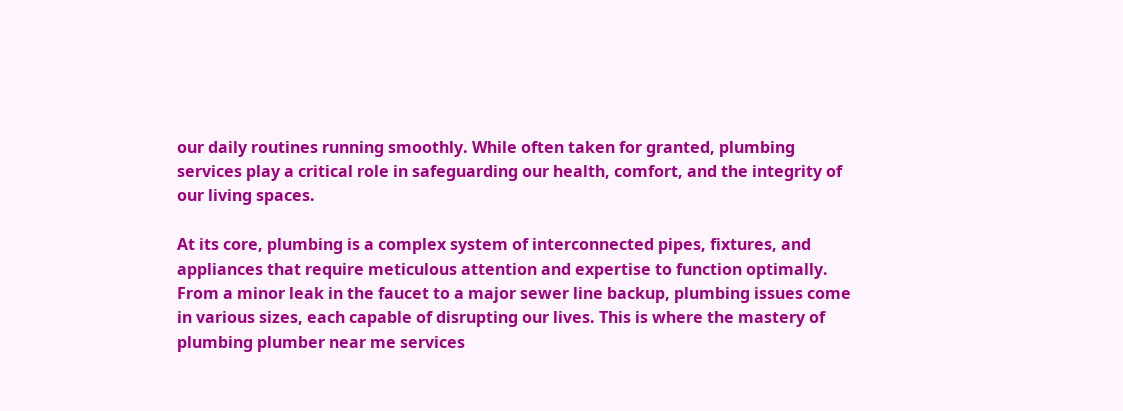our daily routines running smoothly. While often taken for granted, plumbing services play a critical role in safeguarding our health, comfort, and the integrity of our living spaces.

At its core, plumbing is a complex system of interconnected pipes, fixtures, and appliances that require meticulous attention and expertise to function optimally. From a minor leak in the faucet to a major sewer line backup, plumbing issues come in various sizes, each capable of disrupting our lives. This is where the mastery of plumbing plumber near me services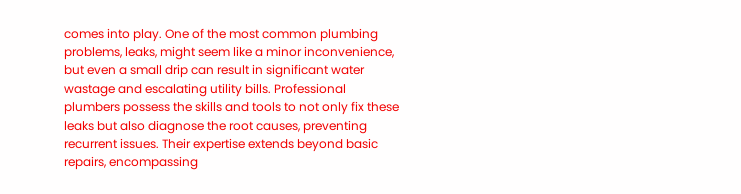comes into play. One of the most common plumbing problems, leaks, might seem like a minor inconvenience, but even a small drip can result in significant water wastage and escalating utility bills. Professional plumbers possess the skills and tools to not only fix these leaks but also diagnose the root causes, preventing recurrent issues. Their expertise extends beyond basic repairs, encompassing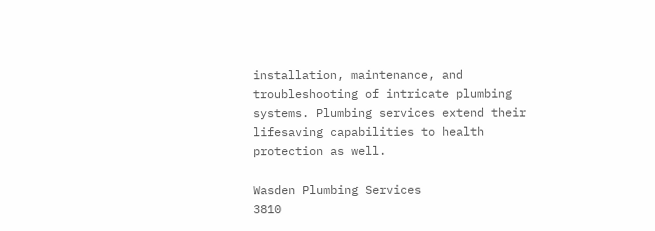installation, maintenance, and troubleshooting of intricate plumbing systems. Plumbing services extend their lifesaving capabilities to health protection as well.

Wasden Plumbing Services
3810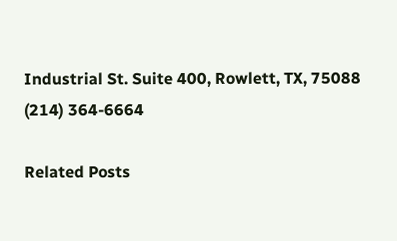Industrial St. Suite 400, Rowlett, TX, 75088
(214) 364-6664

Related Posts